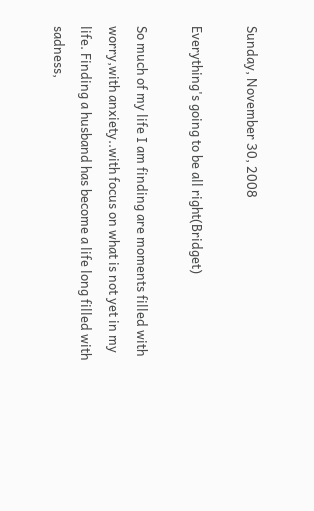Sunday, November 30, 2008

Everything's going to be all right(Bridget)

So much of my life I am finding are moments filled with worry,with anxiety..with focus on what is not yet in my life. Finding a husband has become a life long filled with sadness,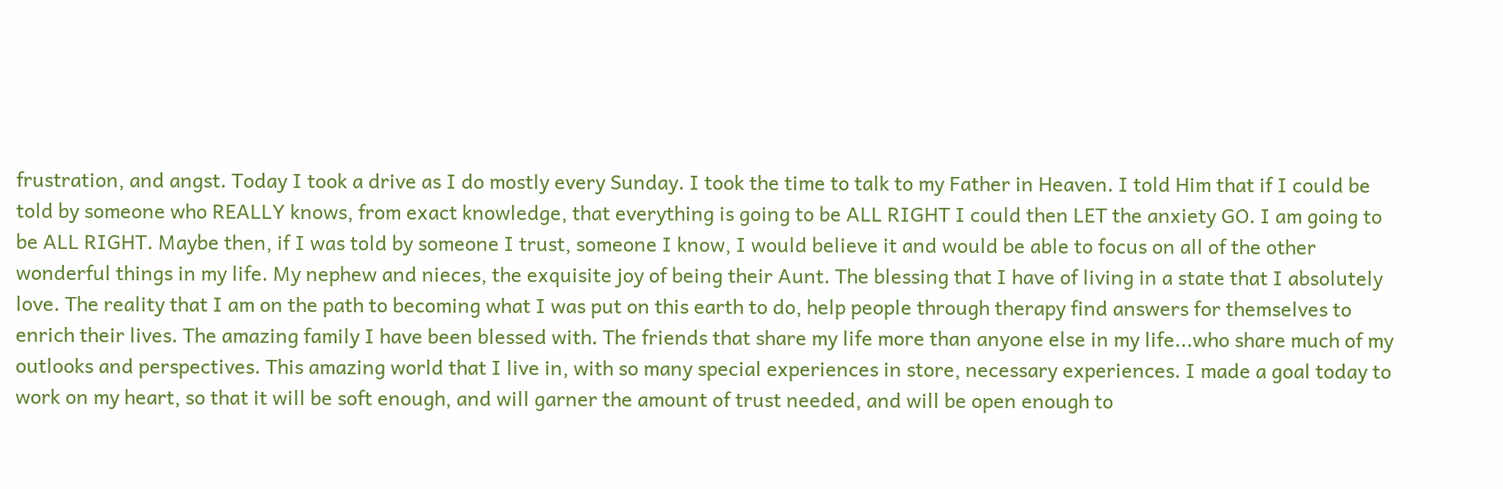frustration, and angst. Today I took a drive as I do mostly every Sunday. I took the time to talk to my Father in Heaven. I told Him that if I could be told by someone who REALLY knows, from exact knowledge, that everything is going to be ALL RIGHT I could then LET the anxiety GO. I am going to be ALL RIGHT. Maybe then, if I was told by someone I trust, someone I know, I would believe it and would be able to focus on all of the other wonderful things in my life. My nephew and nieces, the exquisite joy of being their Aunt. The blessing that I have of living in a state that I absolutely love. The reality that I am on the path to becoming what I was put on this earth to do, help people through therapy find answers for themselves to enrich their lives. The amazing family I have been blessed with. The friends that share my life more than anyone else in my life...who share much of my outlooks and perspectives. This amazing world that I live in, with so many special experiences in store, necessary experiences. I made a goal today to work on my heart, so that it will be soft enough, and will garner the amount of trust needed, and will be open enough to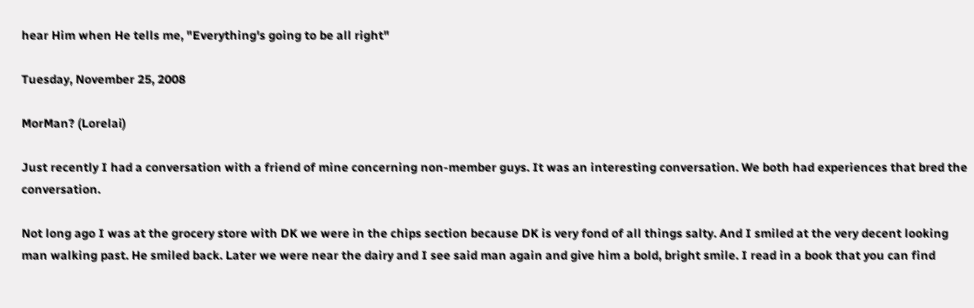hear Him when He tells me, "Everything's going to be all right"

Tuesday, November 25, 2008

MorMan? (Lorelai)

Just recently I had a conversation with a friend of mine concerning non-member guys. It was an interesting conversation. We both had experiences that bred the conversation.

Not long ago I was at the grocery store with DK we were in the chips section because DK is very fond of all things salty. And I smiled at the very decent looking man walking past. He smiled back. Later we were near the dairy and I see said man again and give him a bold, bright smile. I read in a book that you can find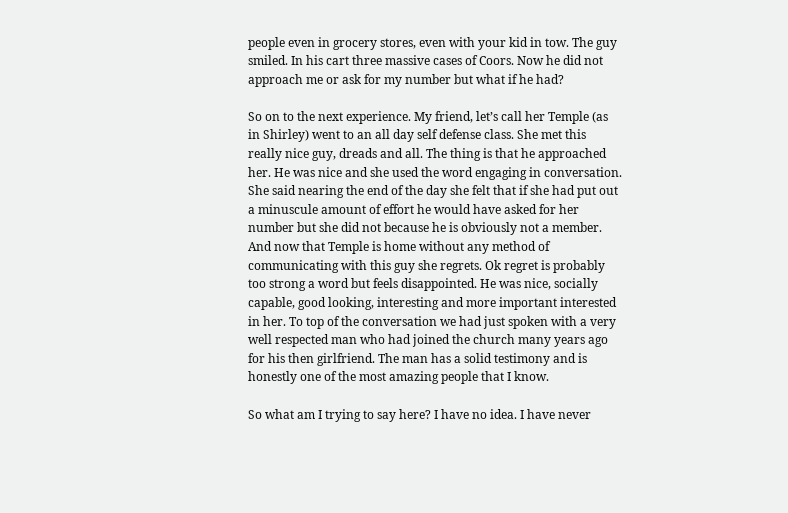people even in grocery stores, even with your kid in tow. The guy smiled. In his cart three massive cases of Coors. Now he did not approach me or ask for my number but what if he had?

So on to the next experience. My friend, let’s call her Temple (as in Shirley) went to an all day self defense class. She met this really nice guy, dreads and all. The thing is that he approached her. He was nice and she used the word engaging in conversation. She said nearing the end of the day she felt that if she had put out a minuscule amount of effort he would have asked for her number but she did not because he is obviously not a member. And now that Temple is home without any method of communicating with this guy she regrets. Ok regret is probably too strong a word but feels disappointed. He was nice, socially capable, good looking, interesting and more important interested in her. To top of the conversation we had just spoken with a very well respected man who had joined the church many years ago for his then girlfriend. The man has a solid testimony and is honestly one of the most amazing people that I know.

So what am I trying to say here? I have no idea. I have never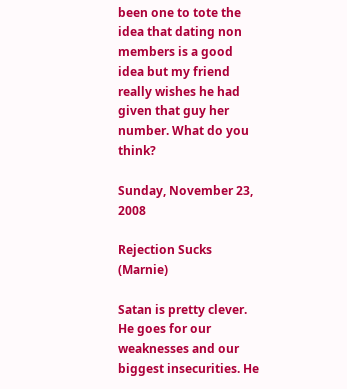been one to tote the idea that dating non members is a good idea but my friend really wishes he had given that guy her number. What do you think?

Sunday, November 23, 2008

Rejection Sucks (Marnie)

Satan is pretty clever. He goes for our weaknesses and our biggest insecurities. He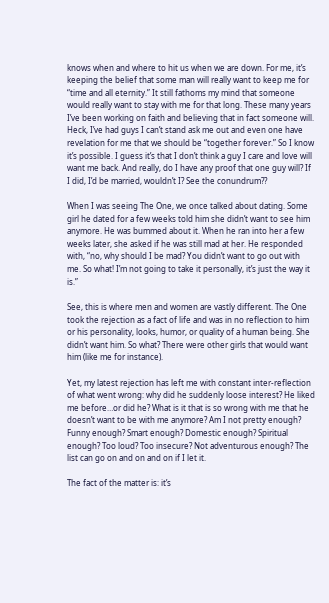knows when and where to hit us when we are down. For me, it’s keeping the belief that some man will really want to keep me for “time and all eternity.” It still fathoms my mind that someone would really want to stay with me for that long. These many years I’ve been working on faith and believing that in fact someone will. Heck, I’ve had guys I can’t stand ask me out and even one have revelation for me that we should be “together forever.” So I know it’s possible. I guess it’s that I don’t think a guy I care and love will want me back. And really, do I have any proof that one guy will? If I did, I’d be married, wouldn’t I? See the conundrum??

When I was seeing The One, we once talked about dating. Some girl he dated for a few weeks told him she didn’t want to see him anymore. He was bummed about it. When he ran into her a few weeks later, she asked if he was still mad at her. He responded with, “no, why should I be mad? You didn’t want to go out with me. So what! I’m not going to take it personally, it’s just the way it is.”

See, this is where men and women are vastly different. The One took the rejection as a fact of life and was in no reflection to him or his personality, looks, humor, or quality of a human being. She didn’t want him. So what? There were other girls that would want him (like me for instance).

Yet, my latest rejection has left me with constant inter-reflection of what went wrong: why did he suddenly loose interest? He liked me before…or did he? What is it that is so wrong with me that he doesn’t want to be with me anymore? Am I not pretty enough? Funny enough? Smart enough? Domestic enough? Spiritual enough? Too loud? Too insecure? Not adventurous enough? The list can go on and on and on if I let it.

The fact of the matter is: it’s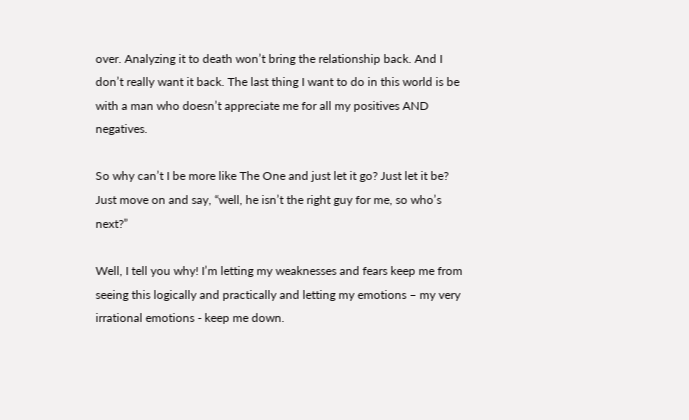over. Analyzing it to death won’t bring the relationship back. And I don’t really want it back. The last thing I want to do in this world is be with a man who doesn’t appreciate me for all my positives AND negatives.

So why can’t I be more like The One and just let it go? Just let it be? Just move on and say, “well, he isn’t the right guy for me, so who’s next?”

Well, I tell you why! I’m letting my weaknesses and fears keep me from seeing this logically and practically and letting my emotions – my very irrational emotions - keep me down.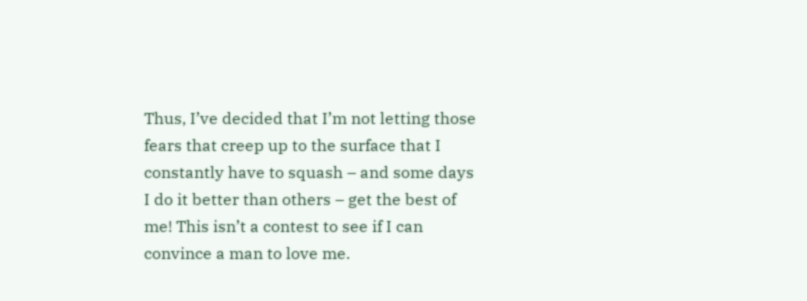Thus, I’ve decided that I’m not letting those fears that creep up to the surface that I constantly have to squash – and some days I do it better than others – get the best of me! This isn’t a contest to see if I can convince a man to love me.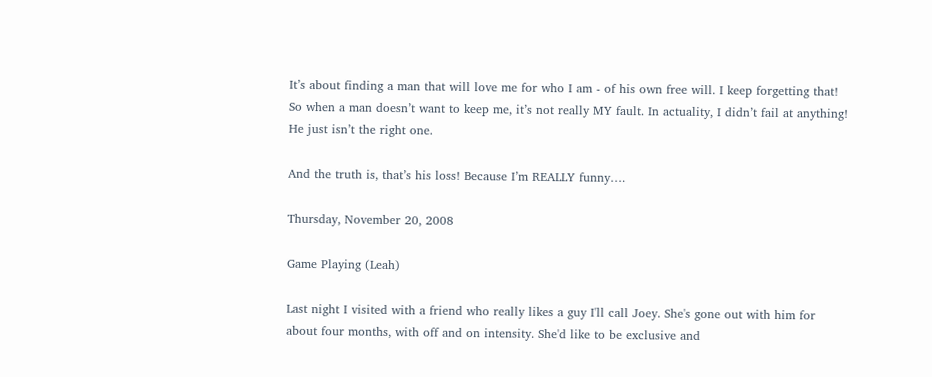It’s about finding a man that will love me for who I am - of his own free will. I keep forgetting that! So when a man doesn’t want to keep me, it’s not really MY fault. In actuality, I didn’t fail at anything! He just isn’t the right one.

And the truth is, that’s his loss! Because I’m REALLY funny….

Thursday, November 20, 2008

Game Playing (Leah)

Last night I visited with a friend who really likes a guy I'll call Joey. She's gone out with him for about four months, with off and on intensity. She'd like to be exclusive and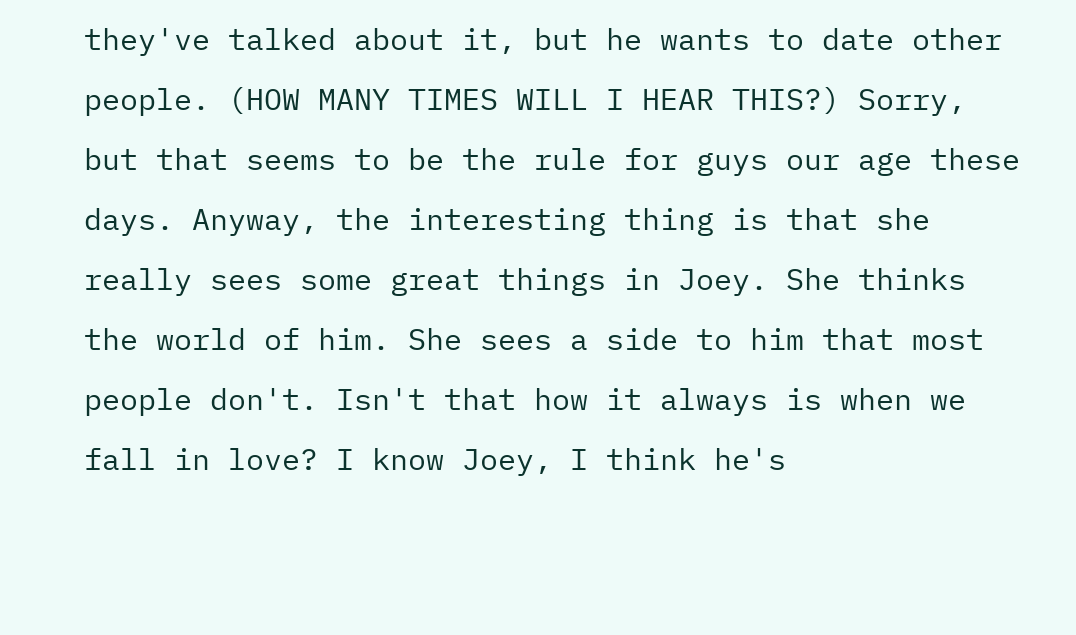they've talked about it, but he wants to date other people. (HOW MANY TIMES WILL I HEAR THIS?) Sorry, but that seems to be the rule for guys our age these days. Anyway, the interesting thing is that she really sees some great things in Joey. She thinks the world of him. She sees a side to him that most people don't. Isn't that how it always is when we fall in love? I know Joey, I think he's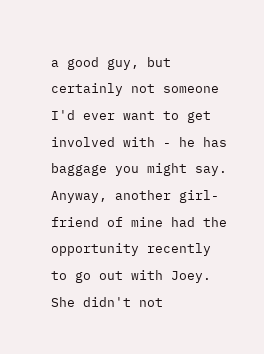a good guy, but certainly not someone I'd ever want to get involved with - he has baggage you might say. Anyway, another girl-friend of mine had the opportunity recently to go out with Joey. She didn't not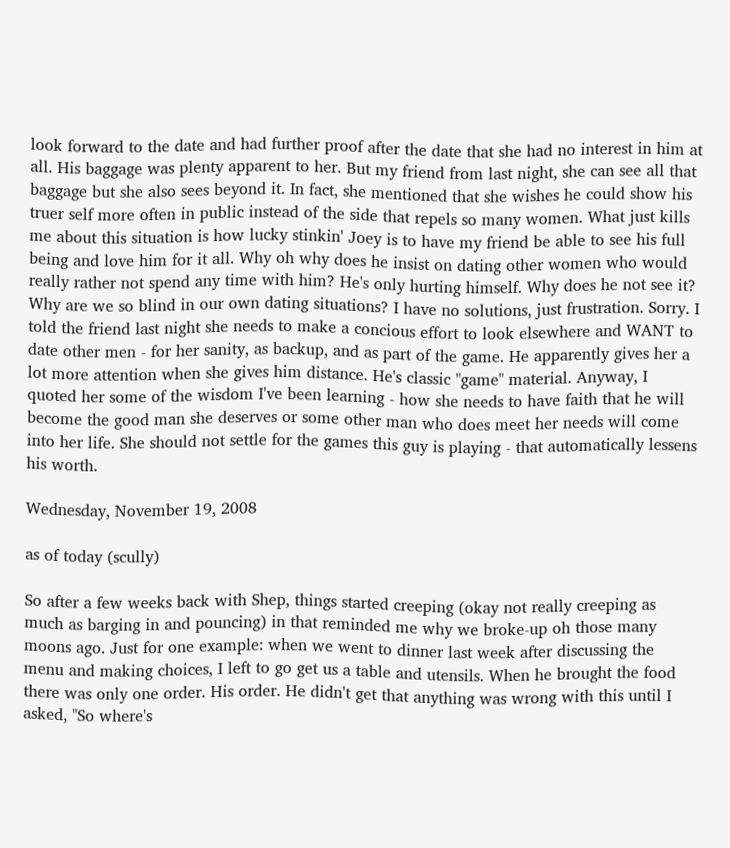look forward to the date and had further proof after the date that she had no interest in him at all. His baggage was plenty apparent to her. But my friend from last night, she can see all that baggage but she also sees beyond it. In fact, she mentioned that she wishes he could show his truer self more often in public instead of the side that repels so many women. What just kills me about this situation is how lucky stinkin' Joey is to have my friend be able to see his full being and love him for it all. Why oh why does he insist on dating other women who would really rather not spend any time with him? He's only hurting himself. Why does he not see it? Why are we so blind in our own dating situations? I have no solutions, just frustration. Sorry. I told the friend last night she needs to make a concious effort to look elsewhere and WANT to date other men - for her sanity, as backup, and as part of the game. He apparently gives her a lot more attention when she gives him distance. He's classic "game" material. Anyway, I quoted her some of the wisdom I've been learning - how she needs to have faith that he will become the good man she deserves or some other man who does meet her needs will come into her life. She should not settle for the games this guy is playing - that automatically lessens his worth.

Wednesday, November 19, 2008

as of today (scully)

So after a few weeks back with Shep, things started creeping (okay not really creeping as much as barging in and pouncing) in that reminded me why we broke-up oh those many moons ago. Just for one example: when we went to dinner last week after discussing the menu and making choices, I left to go get us a table and utensils. When he brought the food there was only one order. His order. He didn't get that anything was wrong with this until I asked, "So where's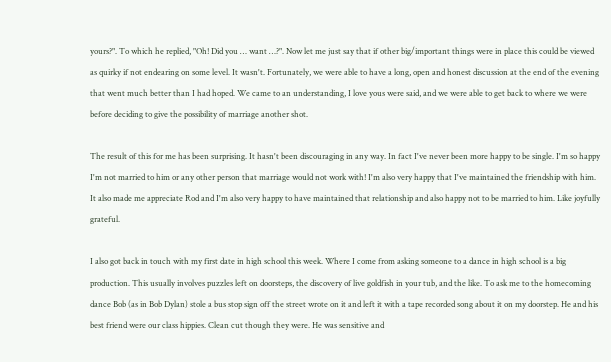yours?". To which he replied, "Oh! Did you … want …?". Now let me just say that if other big/important things were in place this could be viewed as quirky if not endearing on some level. It wasn't. Fortunately, we were able to have a long, open and honest discussion at the end of the evening that went much better than I had hoped. We came to an understanding, I love yous were said, and we were able to get back to where we were before deciding to give the possibility of marriage another shot.

The result of this for me has been surprising. It hasn't been discouraging in any way. In fact I've never been more happy to be single. I'm so happy I'm not married to him or any other person that marriage would not work with! I'm also very happy that I've maintained the friendship with him. It also made me appreciate Rod and I'm also very happy to have maintained that relationship and also happy not to be married to him. Like joyfully grateful.

I also got back in touch with my first date in high school this week. Where I come from asking someone to a dance in high school is a big production. This usually involves puzzles left on doorsteps, the discovery of live goldfish in your tub, and the like. To ask me to the homecoming dance Bob (as in Bob Dylan) stole a bus stop sign off the street wrote on it and left it with a tape recorded song about it on my doorstep. He and his best friend were our class hippies. Clean cut though they were. He was sensitive and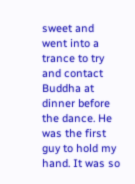sweet and went into a trance to try and contact Buddha at dinner before the dance. He was the first guy to hold my hand. It was so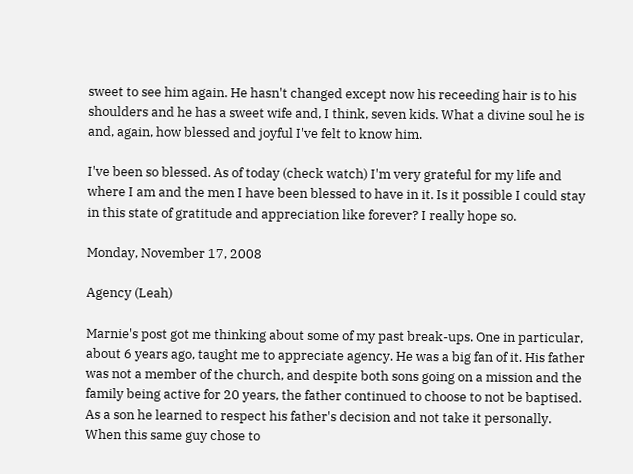sweet to see him again. He hasn't changed except now his receeding hair is to his shoulders and he has a sweet wife and, I think, seven kids. What a divine soul he is and, again, how blessed and joyful I've felt to know him.

I've been so blessed. As of today (check watch) I'm very grateful for my life and where I am and the men I have been blessed to have in it. Is it possible I could stay in this state of gratitude and appreciation like forever? I really hope so.

Monday, November 17, 2008

Agency (Leah)

Marnie's post got me thinking about some of my past break-ups. One in particular, about 6 years ago, taught me to appreciate agency. He was a big fan of it. His father was not a member of the church, and despite both sons going on a mission and the family being active for 20 years, the father continued to choose to not be baptised. As a son he learned to respect his father's decision and not take it personally. When this same guy chose to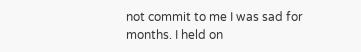not commit to me I was sad for months. I held on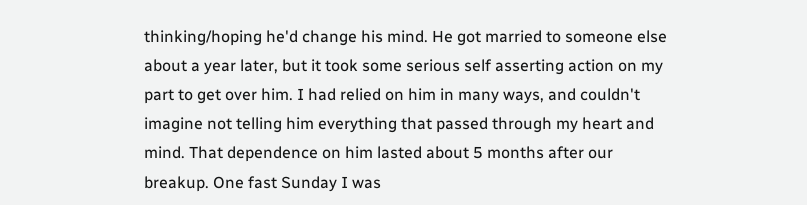thinking/hoping he'd change his mind. He got married to someone else about a year later, but it took some serious self asserting action on my part to get over him. I had relied on him in many ways, and couldn't imagine not telling him everything that passed through my heart and mind. That dependence on him lasted about 5 months after our breakup. One fast Sunday I was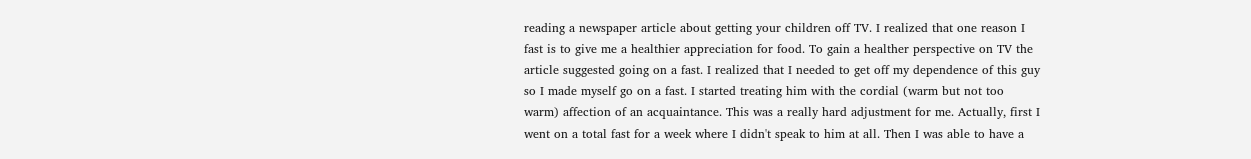reading a newspaper article about getting your children off TV. I realized that one reason I fast is to give me a healthier appreciation for food. To gain a healther perspective on TV the article suggested going on a fast. I realized that I needed to get off my dependence of this guy so I made myself go on a fast. I started treating him with the cordial (warm but not too warm) affection of an acquaintance. This was a really hard adjustment for me. Actually, first I went on a total fast for a week where I didn't speak to him at all. Then I was able to have a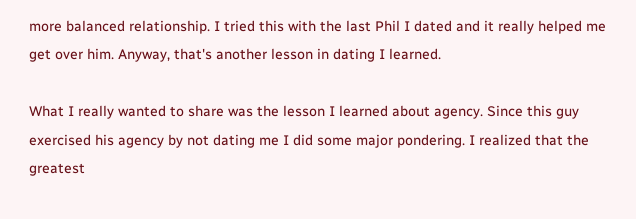more balanced relationship. I tried this with the last Phil I dated and it really helped me get over him. Anyway, that's another lesson in dating I learned.

What I really wanted to share was the lesson I learned about agency. Since this guy exercised his agency by not dating me I did some major pondering. I realized that the greatest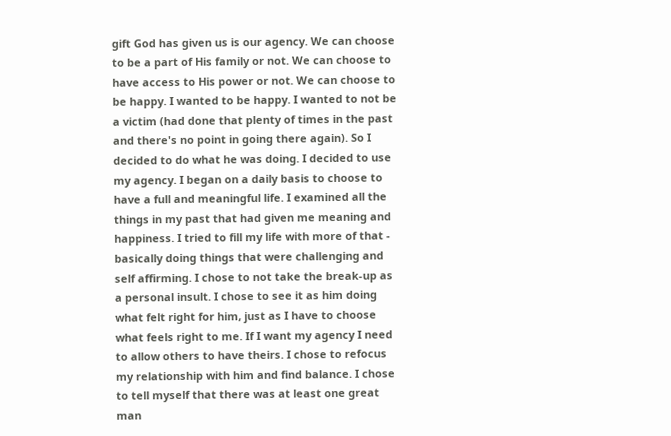gift God has given us is our agency. We can choose to be a part of His family or not. We can choose to have access to His power or not. We can choose to be happy. I wanted to be happy. I wanted to not be a victim (had done that plenty of times in the past and there's no point in going there again). So I decided to do what he was doing. I decided to use my agency. I began on a daily basis to choose to have a full and meaningful life. I examined all the things in my past that had given me meaning and happiness. I tried to fill my life with more of that - basically doing things that were challenging and self affirming. I chose to not take the break-up as a personal insult. I chose to see it as him doing what felt right for him, just as I have to choose what feels right to me. If I want my agency I need to allow others to have theirs. I chose to refocus my relationship with him and find balance. I chose to tell myself that there was at least one great man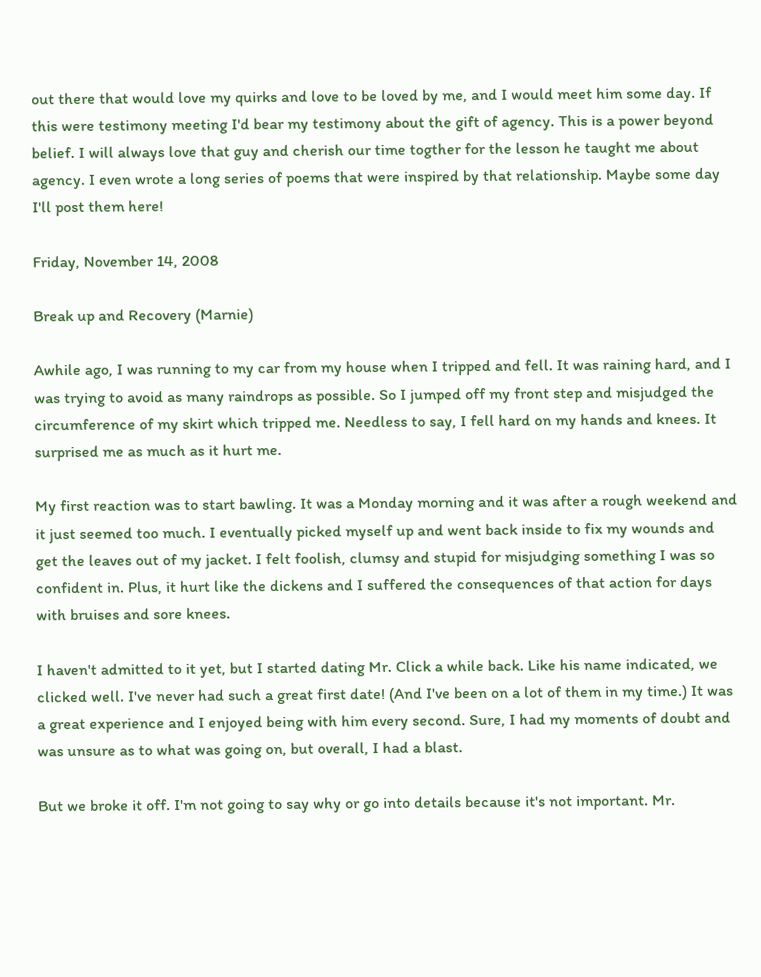out there that would love my quirks and love to be loved by me, and I would meet him some day. If this were testimony meeting I'd bear my testimony about the gift of agency. This is a power beyond belief. I will always love that guy and cherish our time togther for the lesson he taught me about agency. I even wrote a long series of poems that were inspired by that relationship. Maybe some day I'll post them here!

Friday, November 14, 2008

Break up and Recovery (Marnie)

Awhile ago, I was running to my car from my house when I tripped and fell. It was raining hard, and I was trying to avoid as many raindrops as possible. So I jumped off my front step and misjudged the circumference of my skirt which tripped me. Needless to say, I fell hard on my hands and knees. It surprised me as much as it hurt me.

My first reaction was to start bawling. It was a Monday morning and it was after a rough weekend and it just seemed too much. I eventually picked myself up and went back inside to fix my wounds and get the leaves out of my jacket. I felt foolish, clumsy and stupid for misjudging something I was so confident in. Plus, it hurt like the dickens and I suffered the consequences of that action for days with bruises and sore knees.

I haven't admitted to it yet, but I started dating Mr. Click a while back. Like his name indicated, we clicked well. I've never had such a great first date! (And I've been on a lot of them in my time.) It was a great experience and I enjoyed being with him every second. Sure, I had my moments of doubt and was unsure as to what was going on, but overall, I had a blast.

But we broke it off. I'm not going to say why or go into details because it's not important. Mr.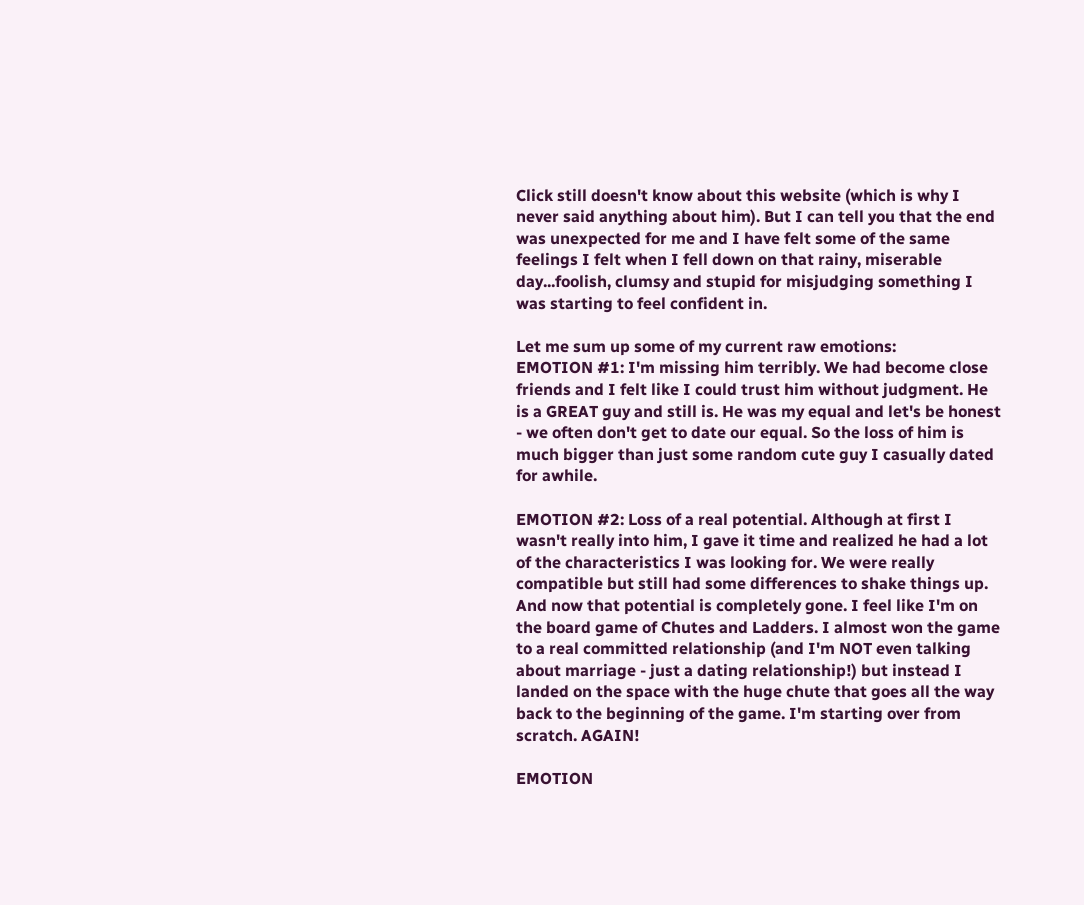Click still doesn't know about this website (which is why I never said anything about him). But I can tell you that the end was unexpected for me and I have felt some of the same feelings I felt when I fell down on that rainy, miserable day...foolish, clumsy and stupid for misjudging something I was starting to feel confident in.

Let me sum up some of my current raw emotions:
EMOTION #1: I'm missing him terribly. We had become close friends and I felt like I could trust him without judgment. He is a GREAT guy and still is. He was my equal and let's be honest - we often don't get to date our equal. So the loss of him is much bigger than just some random cute guy I casually dated for awhile.

EMOTION #2: Loss of a real potential. Although at first I wasn't really into him, I gave it time and realized he had a lot of the characteristics I was looking for. We were really compatible but still had some differences to shake things up. And now that potential is completely gone. I feel like I'm on the board game of Chutes and Ladders. I almost won the game to a real committed relationship (and I'm NOT even talking about marriage - just a dating relationship!) but instead I landed on the space with the huge chute that goes all the way back to the beginning of the game. I'm starting over from scratch. AGAIN!

EMOTION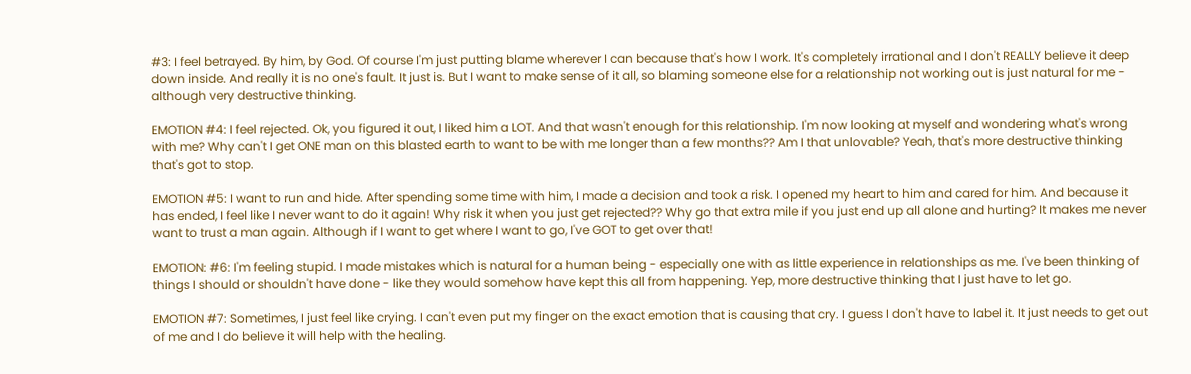#3: I feel betrayed. By him, by God. Of course I'm just putting blame wherever I can because that's how I work. It's completely irrational and I don't REALLY believe it deep down inside. And really it is no one's fault. It just is. But I want to make sense of it all, so blaming someone else for a relationship not working out is just natural for me - although very destructive thinking.

EMOTION #4: I feel rejected. Ok, you figured it out, I liked him a LOT. And that wasn't enough for this relationship. I'm now looking at myself and wondering what's wrong with me? Why can't I get ONE man on this blasted earth to want to be with me longer than a few months?? Am I that unlovable? Yeah, that's more destructive thinking that's got to stop.

EMOTION #5: I want to run and hide. After spending some time with him, I made a decision and took a risk. I opened my heart to him and cared for him. And because it has ended, I feel like I never want to do it again! Why risk it when you just get rejected?? Why go that extra mile if you just end up all alone and hurting? It makes me never want to trust a man again. Although if I want to get where I want to go, I've GOT to get over that!

EMOTION: #6: I'm feeling stupid. I made mistakes which is natural for a human being - especially one with as little experience in relationships as me. I've been thinking of things I should or shouldn't have done - like they would somehow have kept this all from happening. Yep, more destructive thinking that I just have to let go.

EMOTION #7: Sometimes, I just feel like crying. I can't even put my finger on the exact emotion that is causing that cry. I guess I don't have to label it. It just needs to get out of me and I do believe it will help with the healing.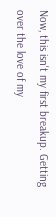Now, this isn't my first breakup. Getting over the love of my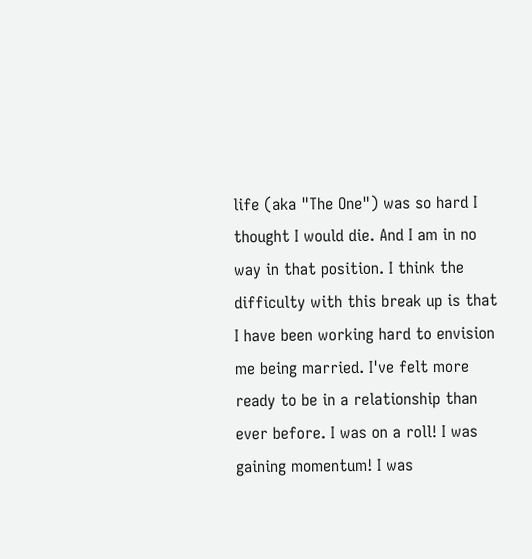life (aka "The One") was so hard I thought I would die. And I am in no way in that position. I think the difficulty with this break up is that I have been working hard to envision me being married. I've felt more ready to be in a relationship than ever before. I was on a roll! I was gaining momentum! I was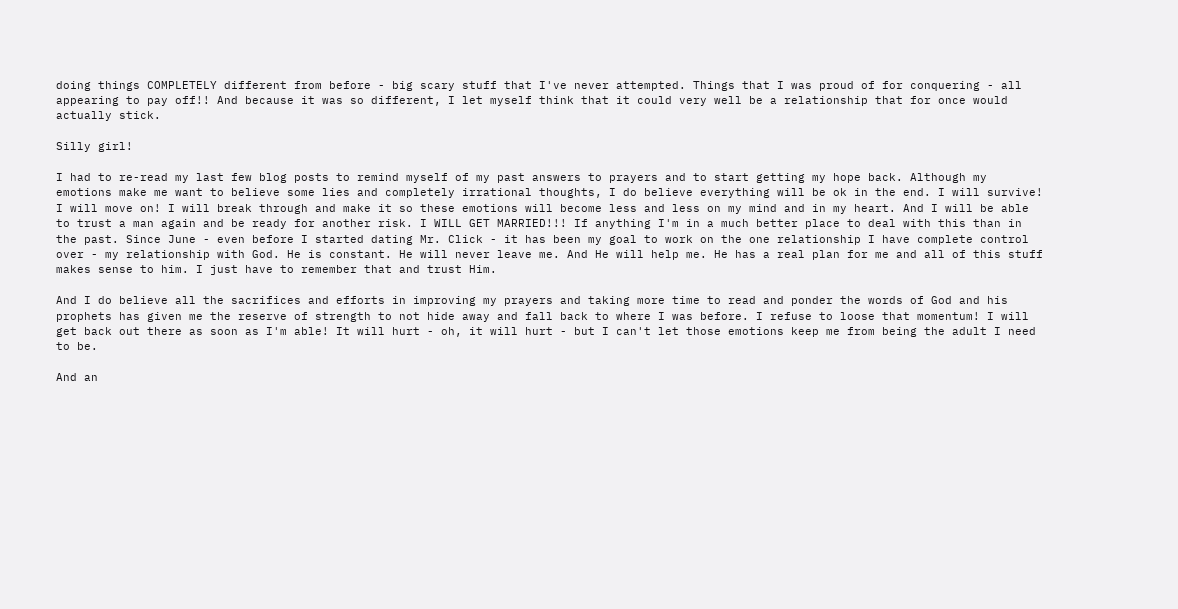doing things COMPLETELY different from before - big scary stuff that I've never attempted. Things that I was proud of for conquering - all appearing to pay off!! And because it was so different, I let myself think that it could very well be a relationship that for once would actually stick.

Silly girl!

I had to re-read my last few blog posts to remind myself of my past answers to prayers and to start getting my hope back. Although my emotions make me want to believe some lies and completely irrational thoughts, I do believe everything will be ok in the end. I will survive! I will move on! I will break through and make it so these emotions will become less and less on my mind and in my heart. And I will be able to trust a man again and be ready for another risk. I WILL GET MARRIED!!! If anything I'm in a much better place to deal with this than in the past. Since June - even before I started dating Mr. Click - it has been my goal to work on the one relationship I have complete control over - my relationship with God. He is constant. He will never leave me. And He will help me. He has a real plan for me and all of this stuff makes sense to him. I just have to remember that and trust Him.

And I do believe all the sacrifices and efforts in improving my prayers and taking more time to read and ponder the words of God and his prophets has given me the reserve of strength to not hide away and fall back to where I was before. I refuse to loose that momentum! I will get back out there as soon as I'm able! It will hurt - oh, it will hurt - but I can't let those emotions keep me from being the adult I need to be.

And an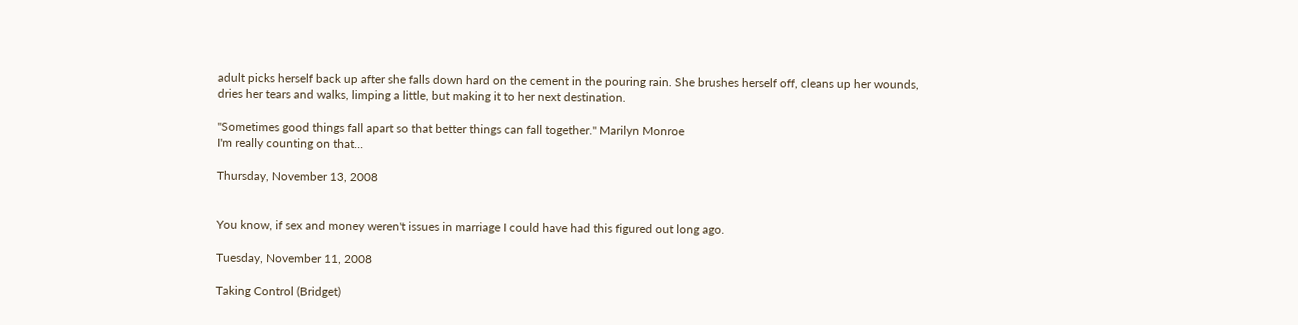adult picks herself back up after she falls down hard on the cement in the pouring rain. She brushes herself off, cleans up her wounds, dries her tears and walks, limping a little, but making it to her next destination.

"Sometimes good things fall apart so that better things can fall together." Marilyn Monroe
I'm really counting on that...

Thursday, November 13, 2008


You know, if sex and money weren't issues in marriage I could have had this figured out long ago.

Tuesday, November 11, 2008

Taking Control (Bridget)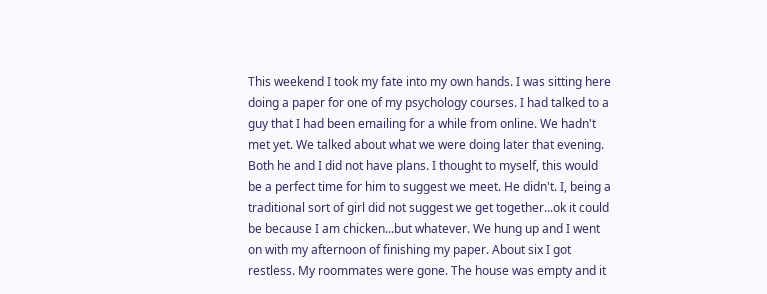This weekend I took my fate into my own hands. I was sitting here doing a paper for one of my psychology courses. I had talked to a guy that I had been emailing for a while from online. We hadn't met yet. We talked about what we were doing later that evening. Both he and I did not have plans. I thought to myself, this would be a perfect time for him to suggest we meet. He didn't. I, being a traditional sort of girl did not suggest we get together...ok it could be because I am chicken...but whatever. We hung up and I went on with my afternoon of finishing my paper. About six I got restless. My roommates were gone. The house was empty and it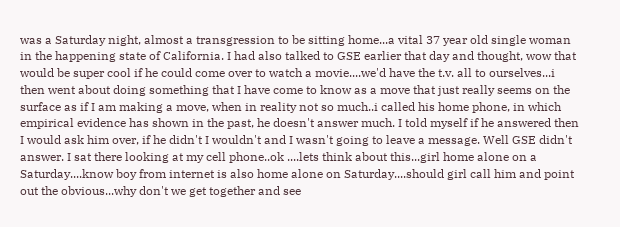was a Saturday night, almost a transgression to be sitting home...a vital 37 year old single woman in the happening state of California. I had also talked to GSE earlier that day and thought, wow that would be super cool if he could come over to watch a movie....we'd have the t.v. all to ourselves...i then went about doing something that I have come to know as a move that just really seems on the surface as if I am making a move, when in reality not so much..i called his home phone, in which empirical evidence has shown in the past, he doesn't answer much. I told myself if he answered then I would ask him over, if he didn't I wouldn't and I wasn't going to leave a message. Well GSE didn't answer. I sat there looking at my cell phone..ok ....lets think about this...girl home alone on a Saturday....know boy from internet is also home alone on Saturday....should girl call him and point out the obvious...why don't we get together and see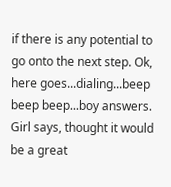if there is any potential to go onto the next step. Ok, here goes...dialing...beep beep beep...boy answers. Girl says, thought it would be a great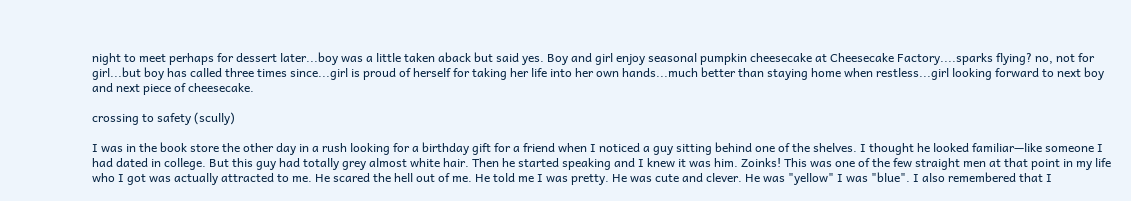night to meet perhaps for dessert later...boy was a little taken aback but said yes. Boy and girl enjoy seasonal pumpkin cheesecake at Cheesecake Factory....sparks flying? no, not for girl...but boy has called three times since...girl is proud of herself for taking her life into her own hands...much better than staying home when restless...girl looking forward to next boy and next piece of cheesecake.

crossing to safety (scully)

I was in the book store the other day in a rush looking for a birthday gift for a friend when I noticed a guy sitting behind one of the shelves. I thought he looked familiar—like someone I had dated in college. But this guy had totally grey almost white hair. Then he started speaking and I knew it was him. Zoinks! This was one of the few straight men at that point in my life who I got was actually attracted to me. He scared the hell out of me. He told me I was pretty. He was cute and clever. He was "yellow" I was "blue". I also remembered that I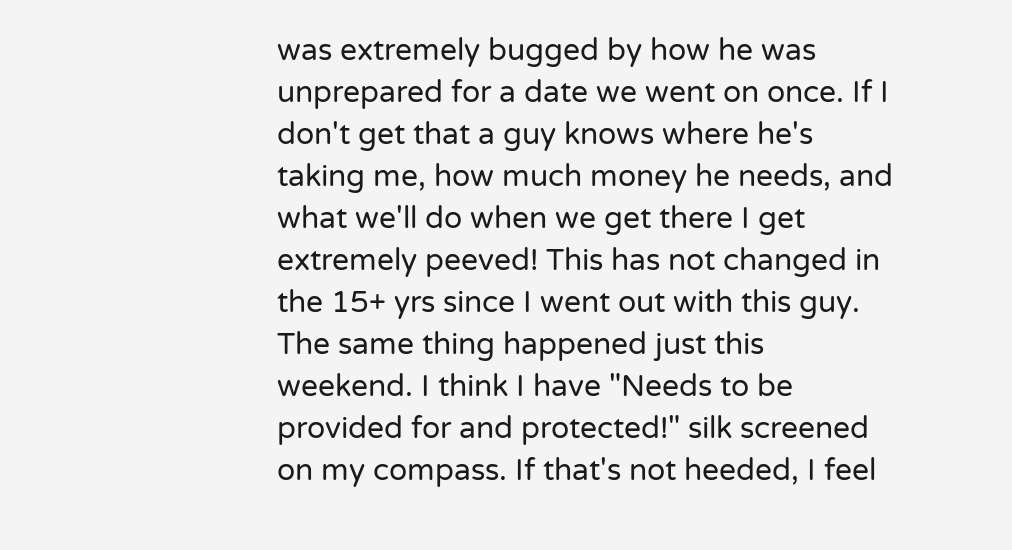was extremely bugged by how he was unprepared for a date we went on once. If I don't get that a guy knows where he's taking me, how much money he needs, and what we'll do when we get there I get extremely peeved! This has not changed in the 15+ yrs since I went out with this guy. The same thing happened just this weekend. I think I have "Needs to be provided for and protected!" silk screened on my compass. If that's not heeded, I feel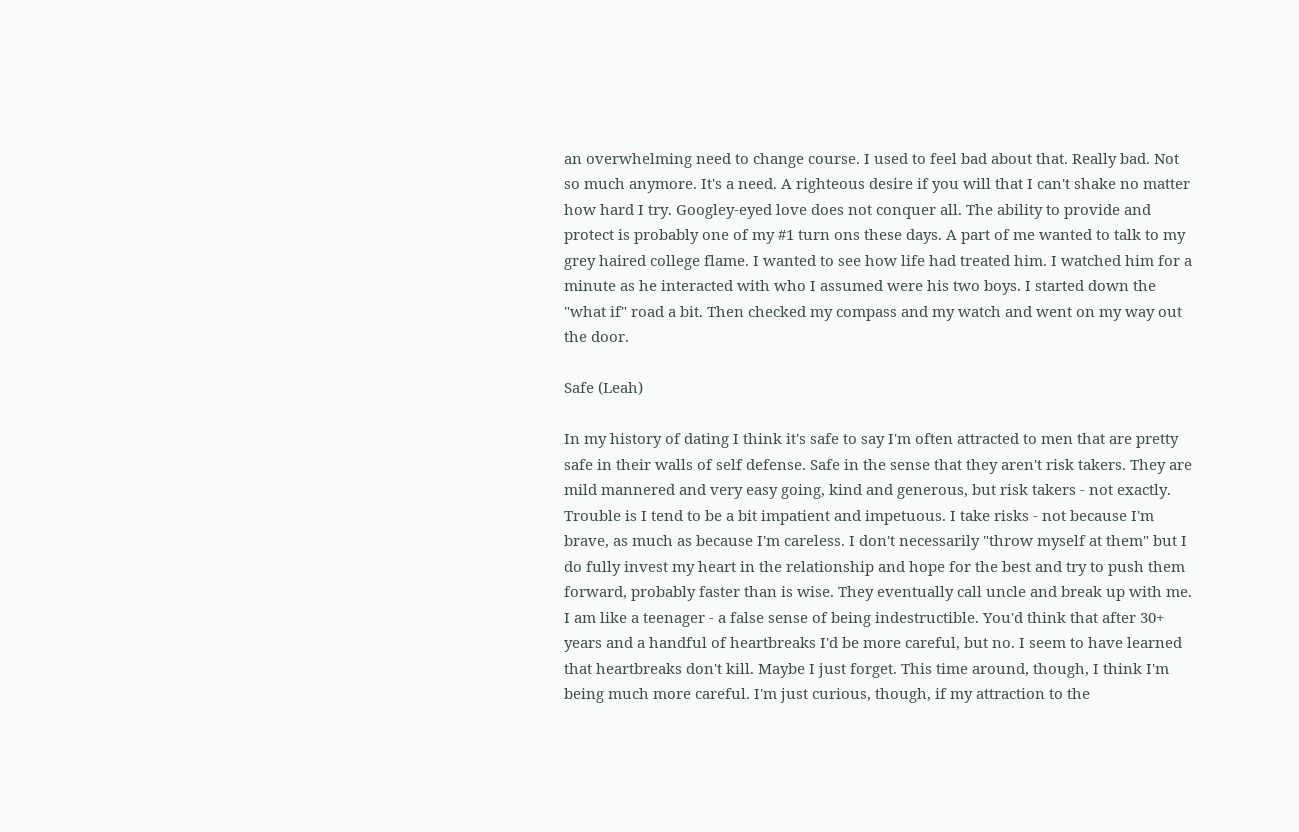an overwhelming need to change course. I used to feel bad about that. Really bad. Not so much anymore. It's a need. A righteous desire if you will that I can't shake no matter how hard I try. Googley-eyed love does not conquer all. The ability to provide and protect is probably one of my #1 turn ons these days. A part of me wanted to talk to my grey haired college flame. I wanted to see how life had treated him. I watched him for a minute as he interacted with who I assumed were his two boys. I started down the "what if" road a bit. Then checked my compass and my watch and went on my way out the door.

Safe (Leah)

In my history of dating I think it's safe to say I'm often attracted to men that are pretty safe in their walls of self defense. Safe in the sense that they aren't risk takers. They are mild mannered and very easy going, kind and generous, but risk takers - not exactly. Trouble is I tend to be a bit impatient and impetuous. I take risks - not because I'm brave, as much as because I'm careless. I don't necessarily "throw myself at them" but I do fully invest my heart in the relationship and hope for the best and try to push them forward, probably faster than is wise. They eventually call uncle and break up with me. I am like a teenager - a false sense of being indestructible. You'd think that after 30+ years and a handful of heartbreaks I'd be more careful, but no. I seem to have learned that heartbreaks don't kill. Maybe I just forget. This time around, though, I think I'm being much more careful. I'm just curious, though, if my attraction to the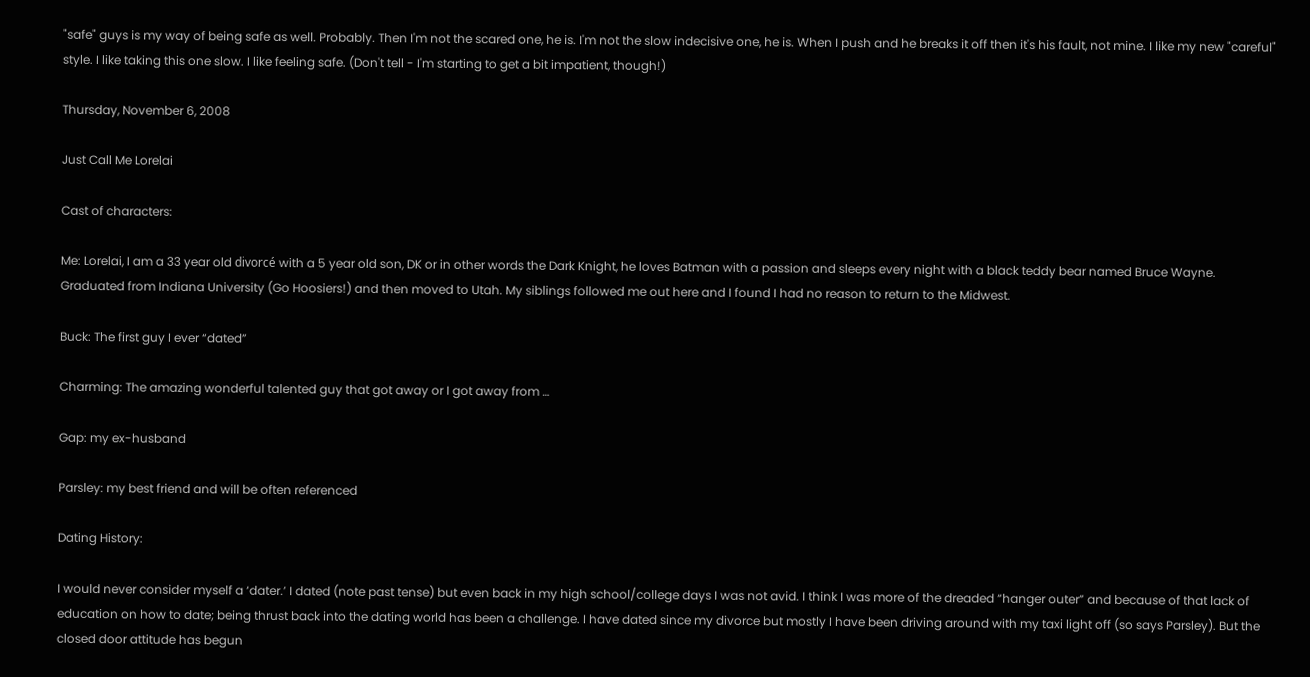"safe" guys is my way of being safe as well. Probably. Then I'm not the scared one, he is. I'm not the slow indecisive one, he is. When I push and he breaks it off then it's his fault, not mine. I like my new "careful" style. I like taking this one slow. I like feeling safe. (Don't tell - I'm starting to get a bit impatient, though!)

Thursday, November 6, 2008

Just Call Me Lorelai

Cast of characters:

Me: Lorelai, I am a 33 year old divorcé with a 5 year old son, DK or in other words the Dark Knight, he loves Batman with a passion and sleeps every night with a black teddy bear named Bruce Wayne. Graduated from Indiana University (Go Hoosiers!) and then moved to Utah. My siblings followed me out here and I found I had no reason to return to the Midwest.

Buck: The first guy I ever “dated”

Charming: The amazing wonderful talented guy that got away or I got away from …

Gap: my ex-husband

Parsley: my best friend and will be often referenced

Dating History:

I would never consider myself a ‘dater.’ I dated (note past tense) but even back in my high school/college days I was not avid. I think I was more of the dreaded “hanger outer” and because of that lack of education on how to date; being thrust back into the dating world has been a challenge. I have dated since my divorce but mostly I have been driving around with my taxi light off (so says Parsley). But the closed door attitude has begun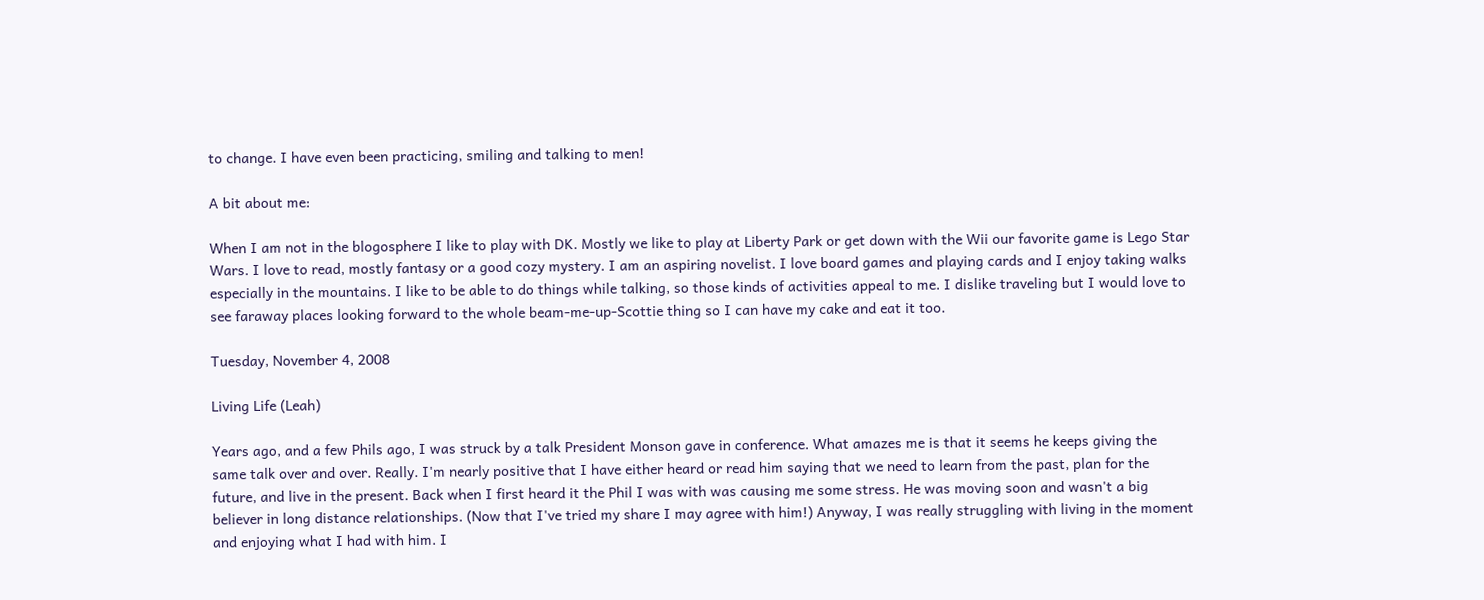to change. I have even been practicing, smiling and talking to men!

A bit about me:

When I am not in the blogosphere I like to play with DK. Mostly we like to play at Liberty Park or get down with the Wii our favorite game is Lego Star Wars. I love to read, mostly fantasy or a good cozy mystery. I am an aspiring novelist. I love board games and playing cards and I enjoy taking walks especially in the mountains. I like to be able to do things while talking, so those kinds of activities appeal to me. I dislike traveling but I would love to see faraway places looking forward to the whole beam-me-up-Scottie thing so I can have my cake and eat it too.

Tuesday, November 4, 2008

Living Life (Leah)

Years ago, and a few Phils ago, I was struck by a talk President Monson gave in conference. What amazes me is that it seems he keeps giving the same talk over and over. Really. I'm nearly positive that I have either heard or read him saying that we need to learn from the past, plan for the future, and live in the present. Back when I first heard it the Phil I was with was causing me some stress. He was moving soon and wasn't a big believer in long distance relationships. (Now that I've tried my share I may agree with him!) Anyway, I was really struggling with living in the moment and enjoying what I had with him. I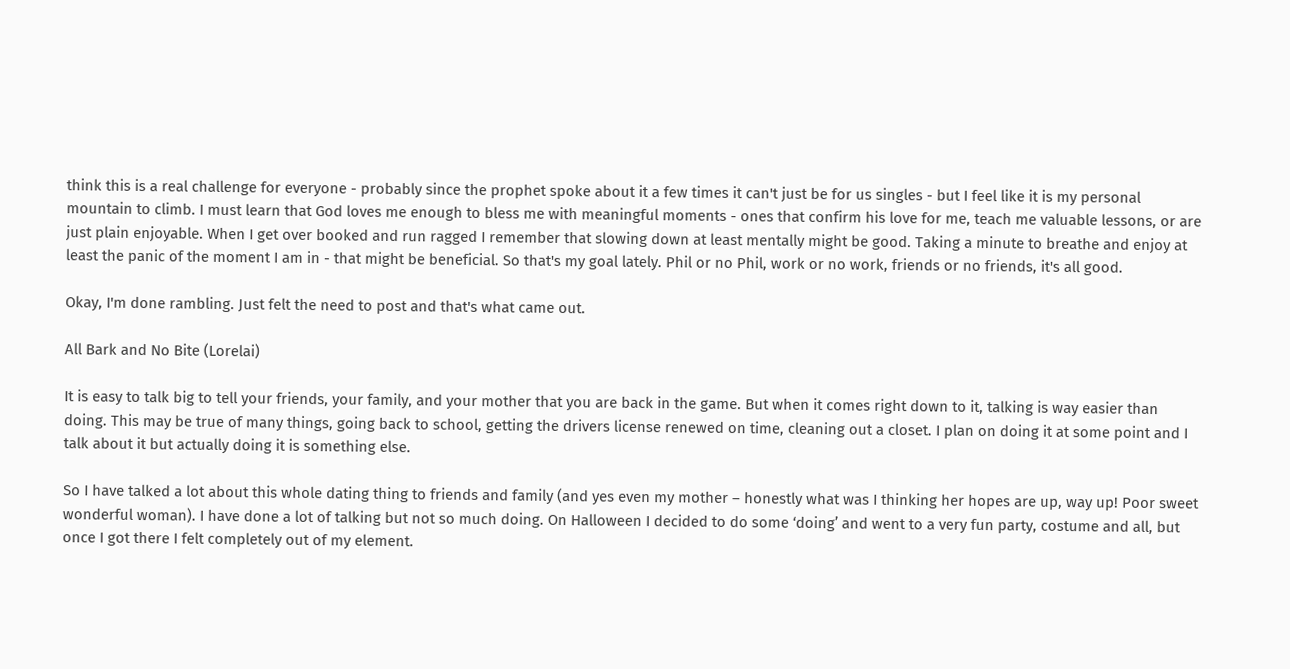think this is a real challenge for everyone - probably since the prophet spoke about it a few times it can't just be for us singles - but I feel like it is my personal mountain to climb. I must learn that God loves me enough to bless me with meaningful moments - ones that confirm his love for me, teach me valuable lessons, or are just plain enjoyable. When I get over booked and run ragged I remember that slowing down at least mentally might be good. Taking a minute to breathe and enjoy at least the panic of the moment I am in - that might be beneficial. So that's my goal lately. Phil or no Phil, work or no work, friends or no friends, it's all good.

Okay, I'm done rambling. Just felt the need to post and that's what came out.

All Bark and No Bite (Lorelai)

It is easy to talk big to tell your friends, your family, and your mother that you are back in the game. But when it comes right down to it, talking is way easier than doing. This may be true of many things, going back to school, getting the drivers license renewed on time, cleaning out a closet. I plan on doing it at some point and I talk about it but actually doing it is something else.

So I have talked a lot about this whole dating thing to friends and family (and yes even my mother – honestly what was I thinking her hopes are up, way up! Poor sweet wonderful woman). I have done a lot of talking but not so much doing. On Halloween I decided to do some ‘doing’ and went to a very fun party, costume and all, but once I got there I felt completely out of my element.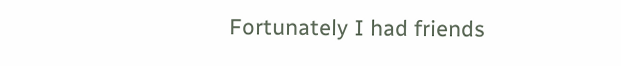Fortunately I had friends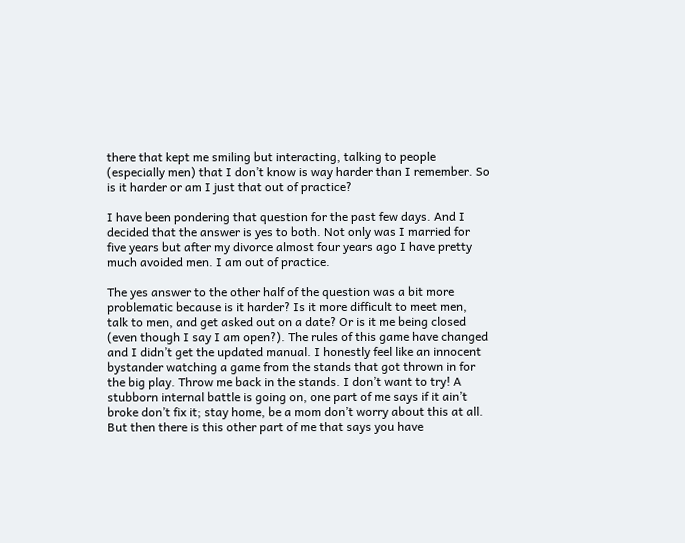there that kept me smiling but interacting, talking to people (especially men) that I don’t know is way harder than I remember. So is it harder or am I just that out of practice?

I have been pondering that question for the past few days. And I decided that the answer is yes to both. Not only was I married for five years but after my divorce almost four years ago I have pretty much avoided men. I am out of practice.

The yes answer to the other half of the question was a bit more problematic because is it harder? Is it more difficult to meet men, talk to men, and get asked out on a date? Or is it me being closed (even though I say I am open?). The rules of this game have changed and I didn’t get the updated manual. I honestly feel like an innocent bystander watching a game from the stands that got thrown in for the big play. Throw me back in the stands. I don’t want to try! A stubborn internal battle is going on, one part of me says if it ain’t broke don’t fix it; stay home, be a mom don’t worry about this at all. But then there is this other part of me that says you have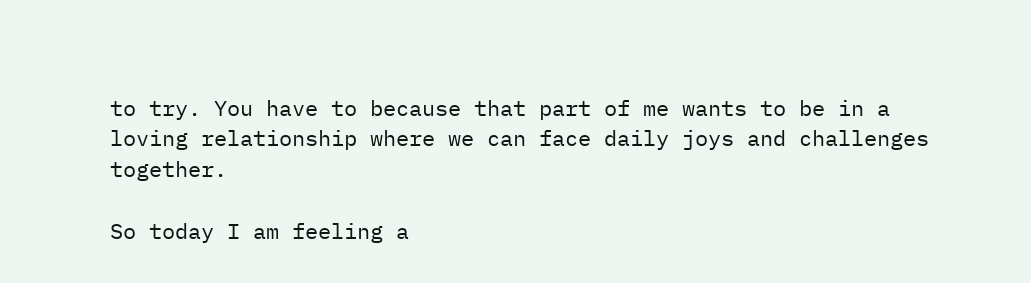to try. You have to because that part of me wants to be in a loving relationship where we can face daily joys and challenges together.

So today I am feeling a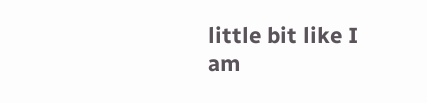little bit like I am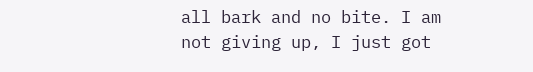all bark and no bite. I am not giving up, I just got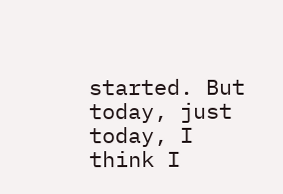started. But today, just today, I think I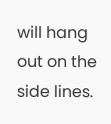will hang out on the side lines.